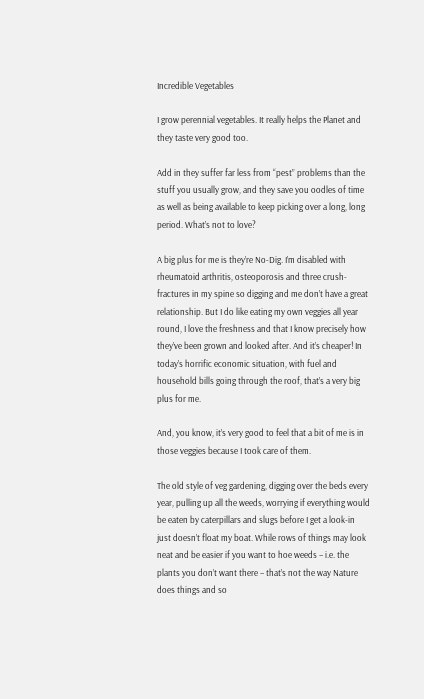Incredible Vegetables

I grow perennial vegetables. It really helps the Planet and they taste very good too.

Add in they suffer far less from “pest” problems than the stuff you usually grow, and they save you oodles of time as well as being available to keep picking over a long, long period. What’s not to love?

A big plus for me is they’re No-Dig. I’m disabled with rheumatoid arthritis, osteoporosis and three crush-fractures in my spine so digging and me don’t have a great relationship. But I do like eating my own veggies all year round, I love the freshness and that I know precisely how they’ve been grown and looked after. And it’s cheaper! In today’s horrific economic situation, with fuel and household bills going through the roof, that’s a very big plus for me.

And, you know, it’s very good to feel that a bit of me is in those veggies because I took care of them.

The old style of veg gardening, digging over the beds every year, pulling up all the weeds, worrying if everything would be eaten by caterpillars and slugs before I get a look-in just doesn’t float my boat. While rows of things may look neat and be easier if you want to hoe weeds – i.e. the plants you don’t want there – that’s not the way Nature does things and so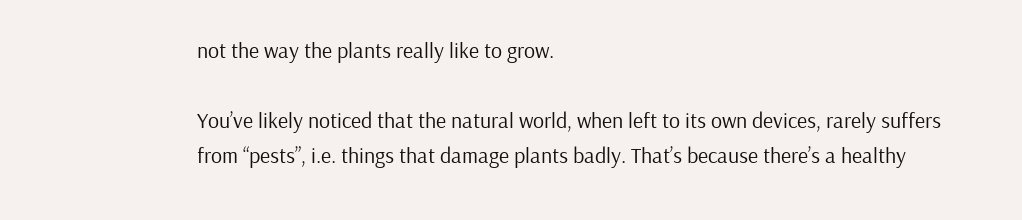not the way the plants really like to grow.

You’ve likely noticed that the natural world, when left to its own devices, rarely suffers from “pests”, i.e. things that damage plants badly. That’s because there’s a healthy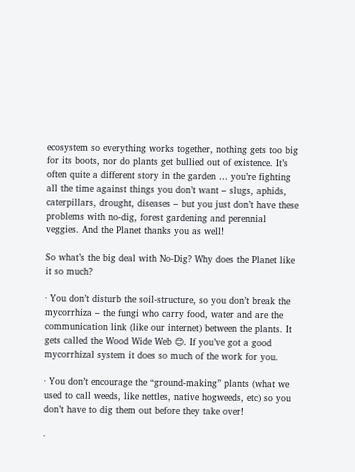ecosystem so everything works together, nothing gets too big for its boots, nor do plants get bullied out of existence. It’s often quite a different story in the garden … you’re fighting all the time against things you don’t want – slugs, aphids, caterpillars, drought, diseases – but you just don’t have these problems with no-dig, forest gardening and perennial veggies. And the Planet thanks you as well!

So what’s the big deal with No-Dig? Why does the Planet like it so much?

· You don’t disturb the soil-structure, so you don’t break the mycorrhiza – the fungi who carry food, water and are the communication link (like our internet) between the plants. It gets called the Wood Wide Web 😊. If you’ve got a good mycorrhizal system it does so much of the work for you.

· You don’t encourage the “ground-making” plants (what we used to call weeds, like nettles, native hogweeds, etc) so you don’t have to dig them out before they take over!

·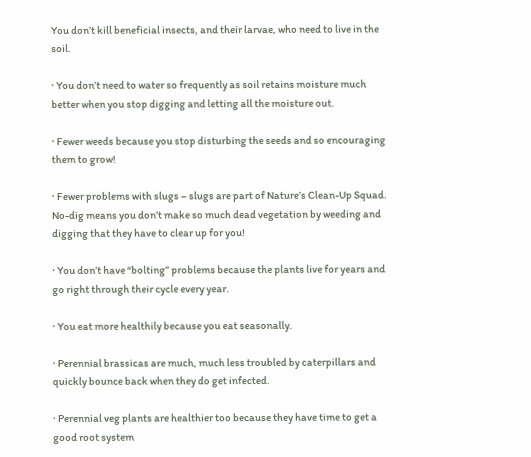You don’t kill beneficial insects, and their larvae, who need to live in the soil.

· You don’t need to water so frequently as soil retains moisture much better when you stop digging and letting all the moisture out.

· Fewer weeds because you stop disturbing the seeds and so encouraging them to grow!

· Fewer problems with slugs – slugs are part of Nature’s Clean-Up Squad. No-dig means you don’t make so much dead vegetation by weeding and digging that they have to clear up for you!

· You don’t have “bolting” problems because the plants live for years and go right through their cycle every year.

· You eat more healthily because you eat seasonally.

· Perennial brassicas are much, much less troubled by caterpillars and quickly bounce back when they do get infected.

· Perennial veg plants are healthier too because they have time to get a good root system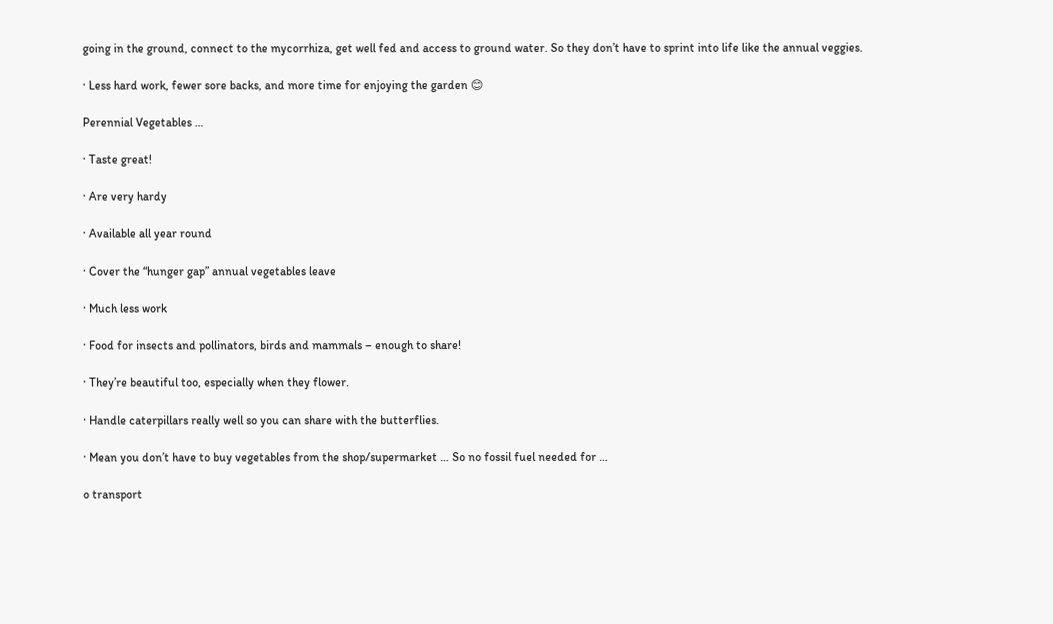going in the ground, connect to the mycorrhiza, get well fed and access to ground water. So they don’t have to sprint into life like the annual veggies.

· Less hard work, fewer sore backs, and more time for enjoying the garden 😊

Perennial Vegetables …

· Taste great!

· Are very hardy

· Available all year round

· Cover the “hunger gap” annual vegetables leave

· Much less work

· Food for insects and pollinators, birds and mammals – enough to share!

· They’re beautiful too, especially when they flower.

· Handle caterpillars really well so you can share with the butterflies.

· Mean you don’t have to buy vegetables from the shop/supermarket … So no fossil fuel needed for …

o transport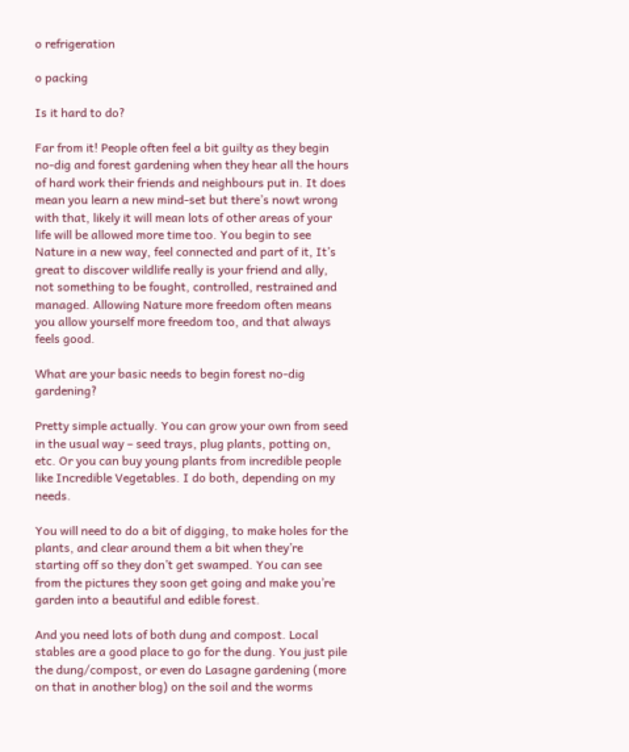o refrigeration

o packing

Is it hard to do?

Far from it! People often feel a bit guilty as they begin no-dig and forest gardening when they hear all the hours of hard work their friends and neighbours put in. It does mean you learn a new mind-set but there’s nowt wrong with that, likely it will mean lots of other areas of your life will be allowed more time too. You begin to see Nature in a new way, feel connected and part of it, It’s great to discover wildlife really is your friend and ally, not something to be fought, controlled, restrained and managed. Allowing Nature more freedom often means you allow yourself more freedom too, and that always feels good.

What are your basic needs to begin forest no-dig gardening?

Pretty simple actually. You can grow your own from seed in the usual way – seed trays, plug plants, potting on, etc. Or you can buy young plants from incredible people like Incredible Vegetables. I do both, depending on my needs.

You will need to do a bit of digging, to make holes for the plants, and clear around them a bit when they’re starting off so they don’t get swamped. You can see from the pictures they soon get going and make you’re garden into a beautiful and edible forest.

And you need lots of both dung and compost. Local stables are a good place to go for the dung. You just pile the dung/compost, or even do Lasagne gardening (more on that in another blog) on the soil and the worms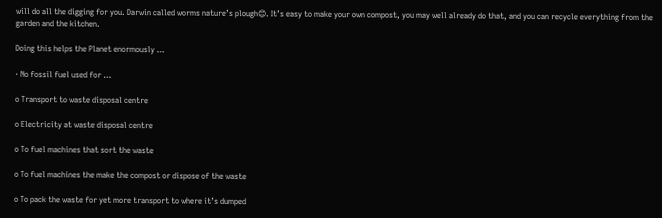will do all the digging for you. Darwin called worms nature’s plough😊. It’s easy to make your own compost, you may well already do that, and you can recycle everything from the garden and the kitchen.

Doing this helps the Planet enormously …

· No fossil fuel used for …

o Transport to waste disposal centre

o Electricity at waste disposal centre

o To fuel machines that sort the waste

o To fuel machines the make the compost or dispose of the waste

o To pack the waste for yet more transport to where it’s dumped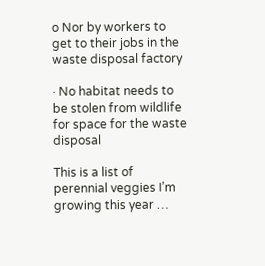o Nor by workers to get to their jobs in the waste disposal factory

· No habitat needs to be stolen from wildlife for space for the waste disposal

This is a list of perennial veggies I’m growing this year …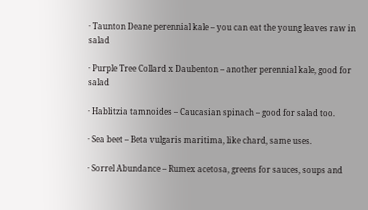· Taunton Deane perennial kale – you can eat the young leaves raw in salad

· Purple Tree Collard x Daubenton – another perennial kale, good for salad

· Hablitzia tamnoides – Caucasian spinach – good for salad too.

· Sea beet – Beta vulgaris maritima, like chard, same uses.

· Sorrel Abundance – Rumex acetosa, greens for sauces, soups and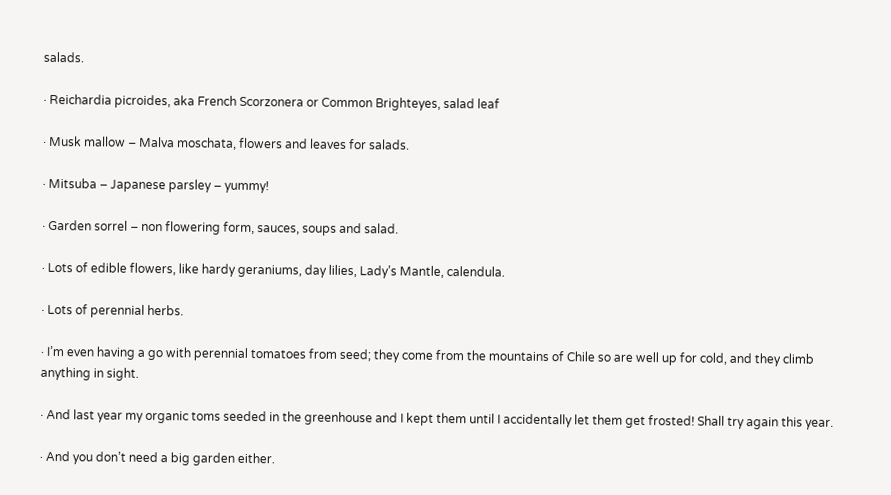salads.

· Reichardia picroides, aka French Scorzonera or Common Brighteyes, salad leaf

· Musk mallow – Malva moschata, flowers and leaves for salads.

· Mitsuba – Japanese parsley – yummy!

· Garden sorrel – non flowering form, sauces, soups and salad.

· Lots of edible flowers, like hardy geraniums, day lilies, Lady’s Mantle, calendula.

· Lots of perennial herbs.

· I’m even having a go with perennial tomatoes from seed; they come from the mountains of Chile so are well up for cold, and they climb anything in sight.

· And last year my organic toms seeded in the greenhouse and I kept them until I accidentally let them get frosted! Shall try again this year.

· And you don’t need a big garden either.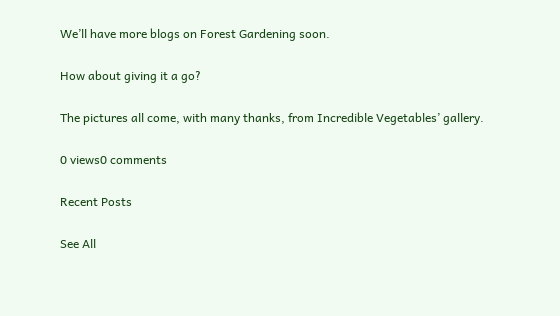We’ll have more blogs on Forest Gardening soon.

How about giving it a go?

The pictures all come, with many thanks, from Incredible Vegetables’ gallery.

0 views0 comments

Recent Posts

See All